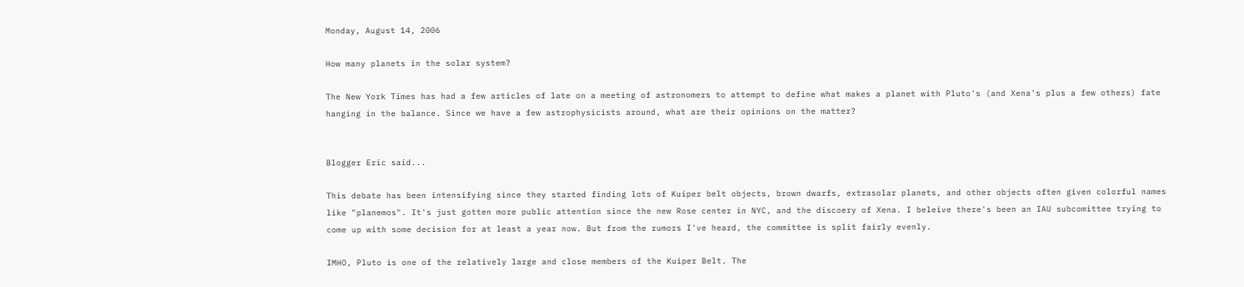Monday, August 14, 2006

How many planets in the solar system?

The New York Times has had a few articles of late on a meeting of astronomers to attempt to define what makes a planet with Pluto's (and Xena's plus a few others) fate hanging in the balance. Since we have a few astrophysicists around, what are their opinions on the matter?


Blogger Eric said...

This debate has been intensifying since they started finding lots of Kuiper belt objects, brown dwarfs, extrasolar planets, and other objects often given colorful names like "planemos". It's just gotten more public attention since the new Rose center in NYC, and the discoery of Xena. I beleive there's been an IAU subcomittee trying to come up with some decision for at least a year now. But from the rumors I've heard, the committee is split fairly evenly.

IMHO, Pluto is one of the relatively large and close members of the Kuiper Belt. The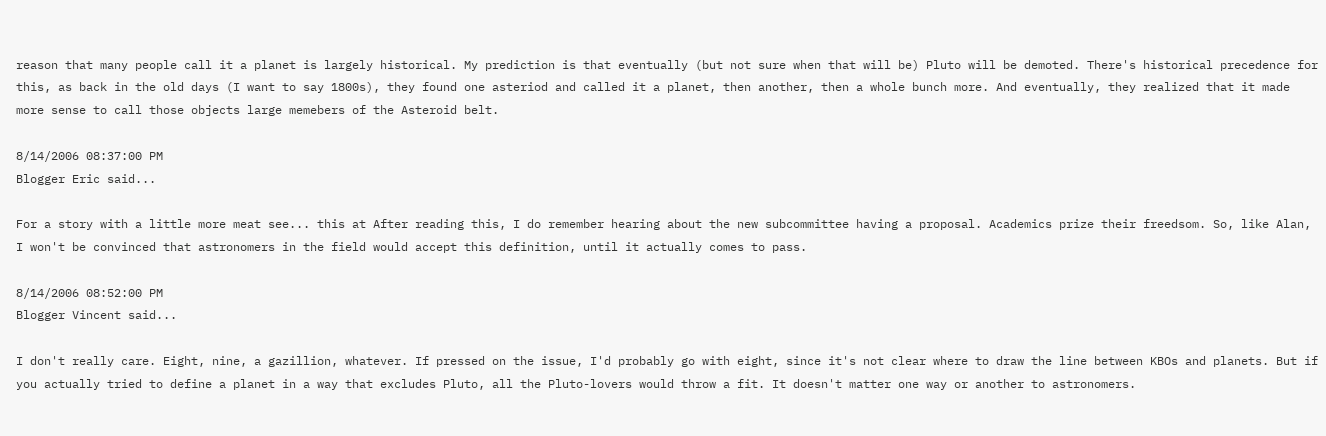reason that many people call it a planet is largely historical. My prediction is that eventually (but not sure when that will be) Pluto will be demoted. There's historical precedence for this, as back in the old days (I want to say 1800s), they found one asteriod and called it a planet, then another, then a whole bunch more. And eventually, they realized that it made more sense to call those objects large memebers of the Asteroid belt.

8/14/2006 08:37:00 PM
Blogger Eric said...

For a story with a little more meat see... this at After reading this, I do remember hearing about the new subcommittee having a proposal. Academics prize their freedsom. So, like Alan, I won't be convinced that astronomers in the field would accept this definition, until it actually comes to pass.

8/14/2006 08:52:00 PM
Blogger Vincent said...

I don't really care. Eight, nine, a gazillion, whatever. If pressed on the issue, I'd probably go with eight, since it's not clear where to draw the line between KBOs and planets. But if you actually tried to define a planet in a way that excludes Pluto, all the Pluto-lovers would throw a fit. It doesn't matter one way or another to astronomers.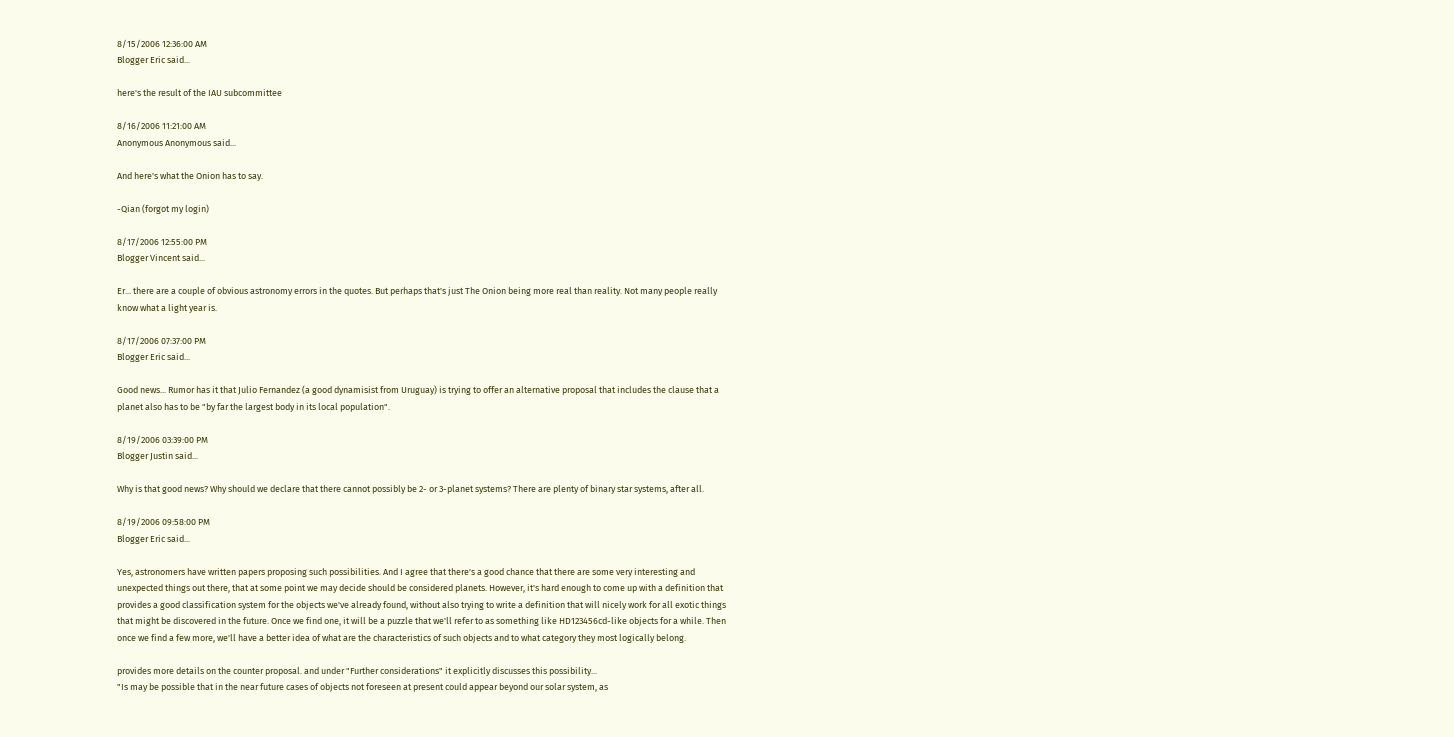8/15/2006 12:36:00 AM
Blogger Eric said...

here's the result of the IAU subcommittee

8/16/2006 11:21:00 AM
Anonymous Anonymous said...

And here's what the Onion has to say.

-Qian (forgot my login)

8/17/2006 12:55:00 PM
Blogger Vincent said...

Er... there are a couple of obvious astronomy errors in the quotes. But perhaps that's just The Onion being more real than reality. Not many people really know what a light year is.

8/17/2006 07:37:00 PM
Blogger Eric said...

Good news... Rumor has it that Julio Fernandez (a good dynamisist from Uruguay) is trying to offer an alternative proposal that includes the clause that a planet also has to be "by far the largest body in its local population".

8/19/2006 03:39:00 PM
Blogger Justin said...

Why is that good news? Why should we declare that there cannot possibly be 2- or 3-planet systems? There are plenty of binary star systems, after all.

8/19/2006 09:58:00 PM
Blogger Eric said...

Yes, astronomers have written papers proposing such possibilities. And I agree that there's a good chance that there are some very interesting and unexpected things out there, that at some point we may decide should be considered planets. However, it's hard enough to come up with a definition that provides a good classification system for the objects we've already found, without also trying to write a definition that will nicely work for all exotic things that might be discovered in the future. Once we find one, it will be a puzzle that we'll refer to as something like HD123456cd-like objects for a while. Then once we find a few more, we'll have a better idea of what are the characteristics of such objects and to what category they most logically belong.

provides more details on the counter proposal. and under "Further considerations" it explicitly discusses this possibility...
"Is may be possible that in the near future cases of objects not foreseen at present could appear beyond our solar system, as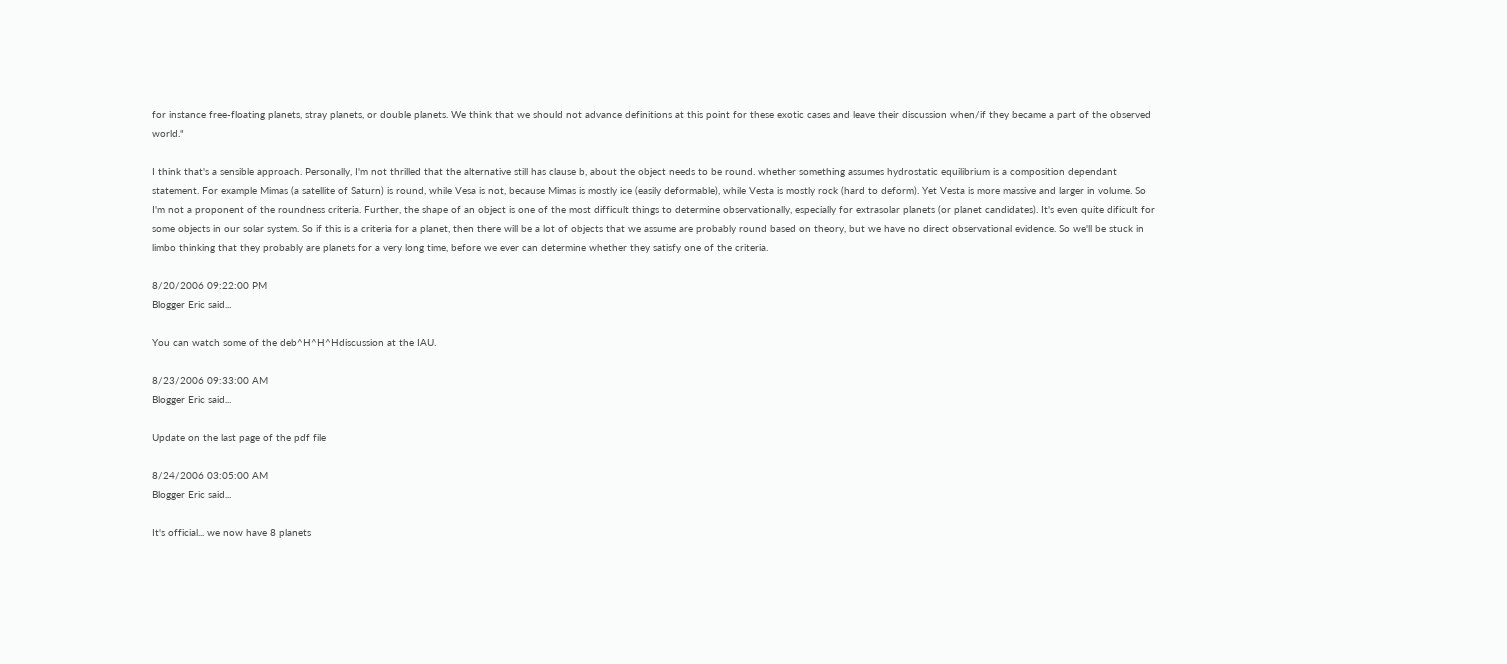for instance free-floating planets, stray planets, or double planets. We think that we should not advance definitions at this point for these exotic cases and leave their discussion when/if they became a part of the observed world."

I think that's a sensible approach. Personally, I'm not thrilled that the alternative still has clause b, about the object needs to be round. whether something assumes hydrostatic equilibrium is a composition dependant statement. For example Mimas (a satellite of Saturn) is round, while Vesa is not, because Mimas is mostly ice (easily deformable), while Vesta is mostly rock (hard to deform). Yet Vesta is more massive and larger in volume. So I'm not a proponent of the roundness criteria. Further, the shape of an object is one of the most difficult things to determine observationally, especially for extrasolar planets (or planet candidates). It's even quite dificult for some objects in our solar system. So if this is a criteria for a planet, then there will be a lot of objects that we assume are probably round based on theory, but we have no direct observational evidence. So we'll be stuck in limbo thinking that they probably are planets for a very long time, before we ever can determine whether they satisfy one of the criteria.

8/20/2006 09:22:00 PM
Blogger Eric said...

You can watch some of the deb^H^H^Hdiscussion at the IAU.

8/23/2006 09:33:00 AM
Blogger Eric said...

Update on the last page of the pdf file

8/24/2006 03:05:00 AM
Blogger Eric said...

It's official... we now have 8 planets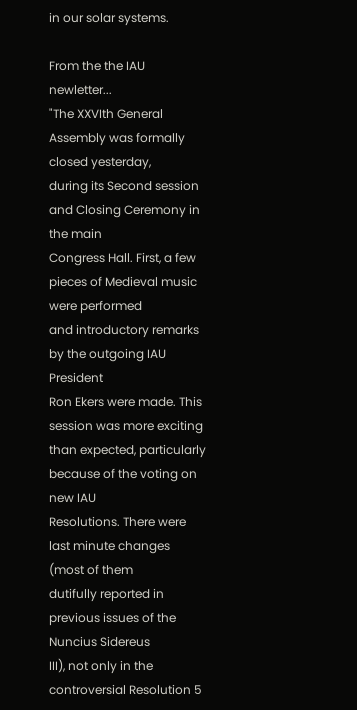in our solar systems.

From the the IAU newletter...
"The XXVIth General Assembly was formally closed yesterday,
during its Second session and Closing Ceremony in the main
Congress Hall. First, a few pieces of Medieval music were performed
and introductory remarks by the outgoing IAU President
Ron Ekers were made. This session was more exciting
than expected, particularly because of the voting on new IAU
Resolutions. There were last minute changes (most of them
dutifully reported in previous issues of the Nuncius Sidereus
III), not only in the controversial Resolution 5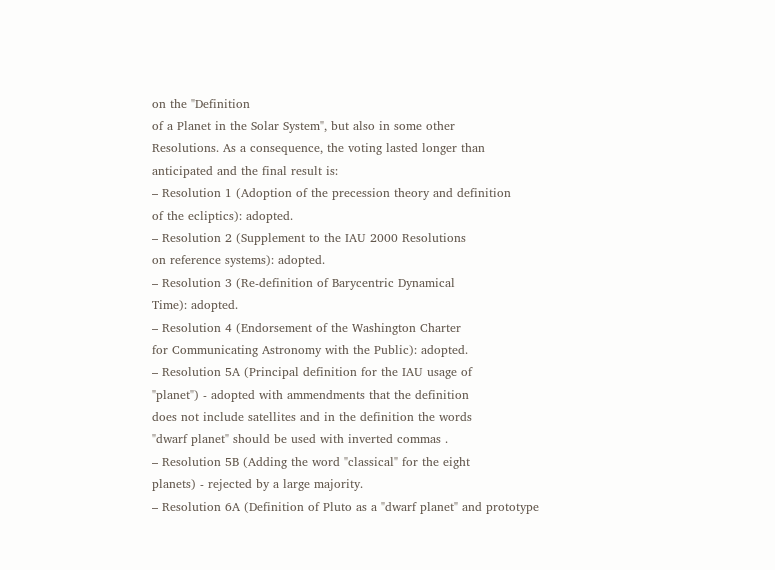on the "Definition
of a Planet in the Solar System", but also in some other
Resolutions. As a consequence, the voting lasted longer than
anticipated and the final result is:
– Resolution 1 (Adoption of the precession theory and definition
of the ecliptics): adopted.
– Resolution 2 (Supplement to the IAU 2000 Resolutions
on reference systems): adopted.
– Resolution 3 (Re-definition of Barycentric Dynamical
Time): adopted.
– Resolution 4 (Endorsement of the Washington Charter
for Communicating Astronomy with the Public): adopted.
– Resolution 5A (Principal definition for the IAU usage of
"planet") - adopted with ammendments that the definition
does not include satellites and in the definition the words
"dwarf planet" should be used with inverted commas .
– Resolution 5B (Adding the word "classical" for the eight
planets) - rejected by a large majority.
– Resolution 6A (Definition of Pluto as a "dwarf planet" and prototype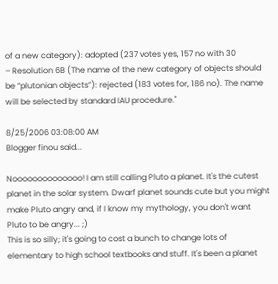of a new category): adopted (237 votes yes, 157 no with 30
– Resolution 6B (The name of the new category of objects should
be “plutonian objects”): rejected (183 votes for, 186 no). The name
will be selected by standard IAU procedure."

8/25/2006 03:08:00 AM
Blogger finou said...

Noooooooooooooo! I am still calling Pluto a planet. It's the cutest planet in the solar system. Dwarf planet sounds cute but you might make Pluto angry and, if I know my mythology, you don't want Pluto to be angry... ;)
This is so silly; it's going to cost a bunch to change lots of elementary to high school textbooks and stuff. It's been a planet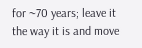for ~70 years; leave it the way it is and move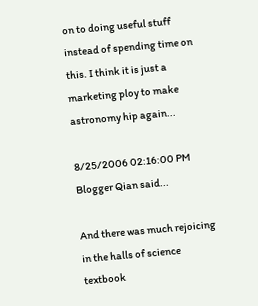on to doing useful stuff instead of spending time on this. I think it is just a marketing ploy to make astronomy hip again...

8/25/2006 02:16:00 PM
Blogger Qian said...

And there was much rejoicing in the halls of science textbook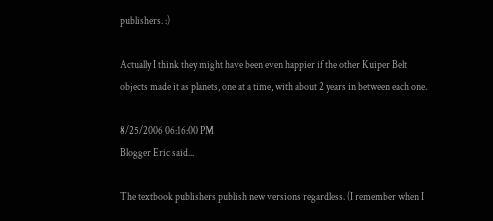publishers. :)

Actually I think they might have been even happier if the other Kuiper Belt objects made it as planets, one at a time, with about 2 years in between each one.

8/25/2006 06:16:00 PM
Blogger Eric said...

The textbook publishers publish new versions regardless. (I remember when I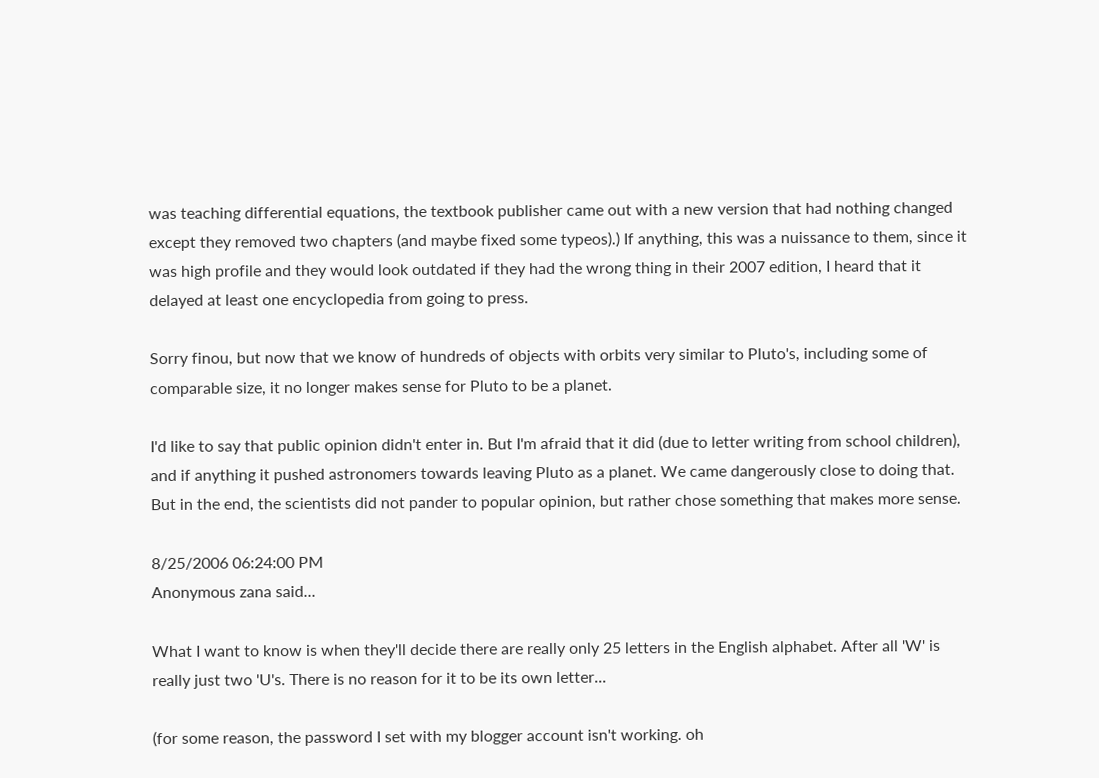was teaching differential equations, the textbook publisher came out with a new version that had nothing changed except they removed two chapters (and maybe fixed some typeos).) If anything, this was a nuissance to them, since it was high profile and they would look outdated if they had the wrong thing in their 2007 edition, I heard that it delayed at least one encyclopedia from going to press.

Sorry finou, but now that we know of hundreds of objects with orbits very similar to Pluto's, including some of comparable size, it no longer makes sense for Pluto to be a planet.

I'd like to say that public opinion didn't enter in. But I'm afraid that it did (due to letter writing from school children), and if anything it pushed astronomers towards leaving Pluto as a planet. We came dangerously close to doing that. But in the end, the scientists did not pander to popular opinion, but rather chose something that makes more sense.

8/25/2006 06:24:00 PM
Anonymous zana said...

What I want to know is when they'll decide there are really only 25 letters in the English alphabet. After all 'W' is really just two 'U's. There is no reason for it to be its own letter...

(for some reason, the password I set with my blogger account isn't working. oh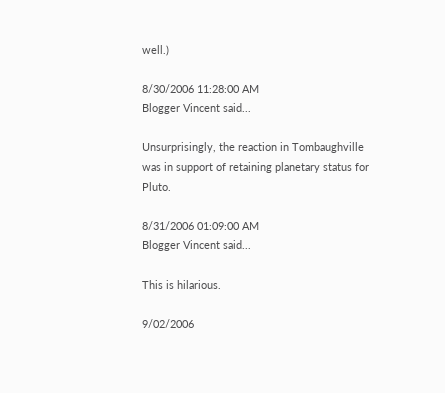well.)

8/30/2006 11:28:00 AM
Blogger Vincent said...

Unsurprisingly, the reaction in Tombaughville was in support of retaining planetary status for Pluto.

8/31/2006 01:09:00 AM
Blogger Vincent said...

This is hilarious.

9/02/2006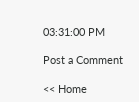03:31:00 PM

Post a Comment

<< Home